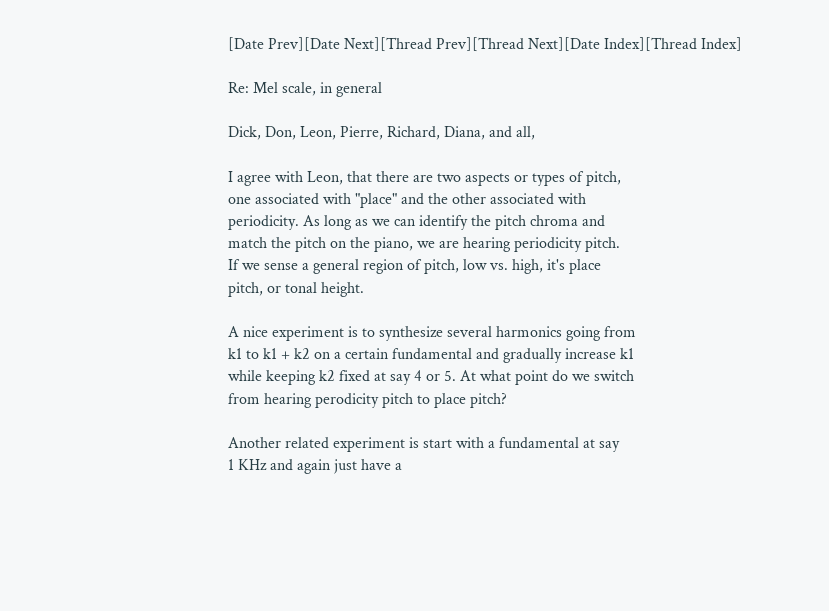[Date Prev][Date Next][Thread Prev][Thread Next][Date Index][Thread Index]

Re: Mel scale, in general

Dick, Don, Leon, Pierre, Richard, Diana, and all,

I agree with Leon, that there are two aspects or types of pitch,
one associated with "place" and the other associated with
periodicity. As long as we can identify the pitch chroma and
match the pitch on the piano, we are hearing periodicity pitch.
If we sense a general region of pitch, low vs. high, it's place
pitch, or tonal height.

A nice experiment is to synthesize several harmonics going from
k1 to k1 + k2 on a certain fundamental and gradually increase k1
while keeping k2 fixed at say 4 or 5. At what point do we switch
from hearing perodicity pitch to place pitch?

Another related experiment is start with a fundamental at say
1 KHz and again just have a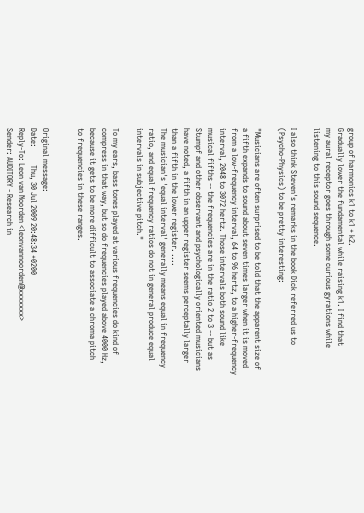group of harmonics k1 to k1 + k2.
Gradually lower the fundamental while raising k1. I find that
my aural receptor goes through some curious gyrations while
listening to this sound sequence.

I also think Steven's remarks in the book Dick referred us to
(Psycho-Physics) to be pretty interesting:

"Musicians are often surprised to be told that the apparent size of
a fifth expands to sound about seven times larger when it is moved
from a low-frequency interval, 64 to 96 hertz, to a higher-frequency
interval, 2048 to 3072 hertz. Those intervals both sound like
musical fifths -- the frequencies are in the ratio 2 to 3 -- but as
Stumpf and other observant and psychologically oriented musicians
have noted, a fifth in an upper register seems perceptally larger
than a fifth in the lower register. ....
The musician's 'equal interval' generally means equal in frequency
ratio, and equal frequency ratios do not in general produce equal
intervals in subjective pitch."

To my ears, bass tones played at various frequencies do kind of
compress in that way, but so do frequencies played above 4000 Hz,
because it gets to be more difficult to associate a chroma pitch
to frequencies in these ranges.


Original message:
Date:         Thu, 30 Jul 2009 20:48:34 +0200
Reply-To: Leon van Noorden <leonvannoorden@xxxxxxx>
Sender: AUDITORY - Research in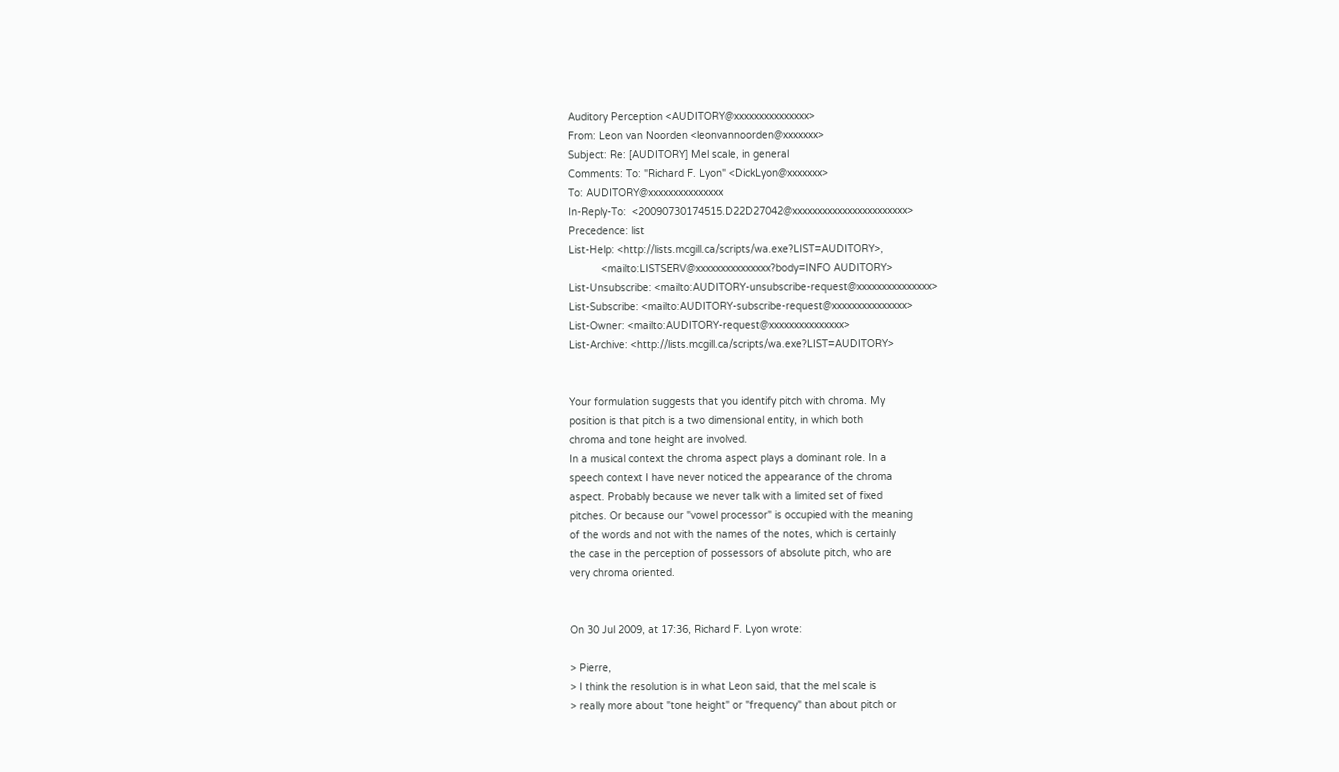Auditory Perception <AUDITORY@xxxxxxxxxxxxxxx>
From: Leon van Noorden <leonvannoorden@xxxxxxx>
Subject: Re: [AUDITORY] Mel scale, in general
Comments: To: "Richard F. Lyon" <DickLyon@xxxxxxx>
To: AUDITORY@xxxxxxxxxxxxxxx
In-Reply-To:  <20090730174515.D22D27042@xxxxxxxxxxxxxxxxxxxxxxx>
Precedence: list
List-Help: <http://lists.mcgill.ca/scripts/wa.exe?LIST=AUDITORY>,
           <mailto:LISTSERV@xxxxxxxxxxxxxxx?body=INFO AUDITORY>
List-Unsubscribe: <mailto:AUDITORY-unsubscribe-request@xxxxxxxxxxxxxxx>
List-Subscribe: <mailto:AUDITORY-subscribe-request@xxxxxxxxxxxxxxx>
List-Owner: <mailto:AUDITORY-request@xxxxxxxxxxxxxxx>
List-Archive: <http://lists.mcgill.ca/scripts/wa.exe?LIST=AUDITORY>


Your formulation suggests that you identify pitch with chroma. My
position is that pitch is a two dimensional entity, in which both
chroma and tone height are involved.
In a musical context the chroma aspect plays a dominant role. In a
speech context I have never noticed the appearance of the chroma
aspect. Probably because we never talk with a limited set of fixed
pitches. Or because our "vowel processor" is occupied with the meaning
of the words and not with the names of the notes, which is certainly
the case in the perception of possessors of absolute pitch, who are
very chroma oriented.


On 30 Jul 2009, at 17:36, Richard F. Lyon wrote:

> Pierre,
> I think the resolution is in what Leon said, that the mel scale is
> really more about "tone height" or "frequency" than about pitch or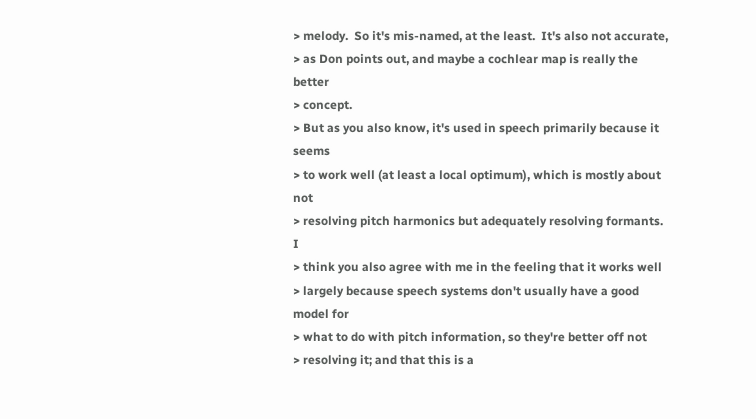> melody.  So it's mis-named, at the least.  It's also not accurate,
> as Don points out, and maybe a cochlear map is really the better
> concept.
> But as you also know, it's used in speech primarily because it seems
> to work well (at least a local optimum), which is mostly about not
> resolving pitch harmonics but adequately resolving formants.  I
> think you also agree with me in the feeling that it works well
> largely because speech systems don't usually have a good model for
> what to do with pitch information, so they're better off not
> resolving it; and that this is a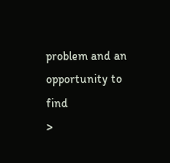problem and an opportunity to find
>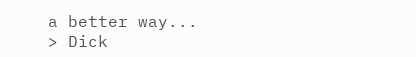a better way...
> Dick